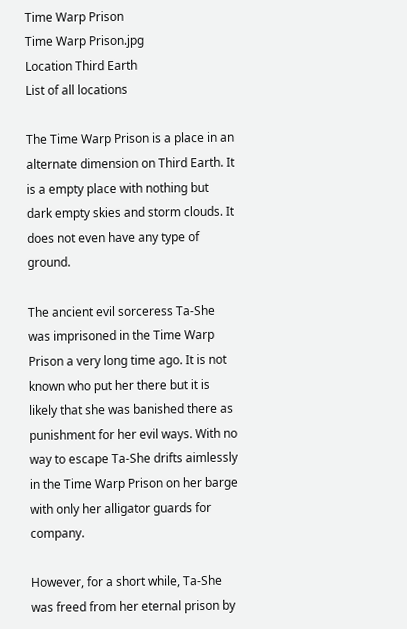Time Warp Prison
Time Warp Prison.jpg
Location Third Earth
List of all locations

The Time Warp Prison is a place in an alternate dimension on Third Earth. It is a empty place with nothing but dark empty skies and storm clouds. It does not even have any type of ground.

The ancient evil sorceress Ta-She was imprisoned in the Time Warp Prison a very long time ago. It is not known who put her there but it is likely that she was banished there as punishment for her evil ways. With no way to escape Ta-She drifts aimlessly in the Time Warp Prison on her barge with only her alligator guards for company.

However, for a short while, Ta-She was freed from her eternal prison by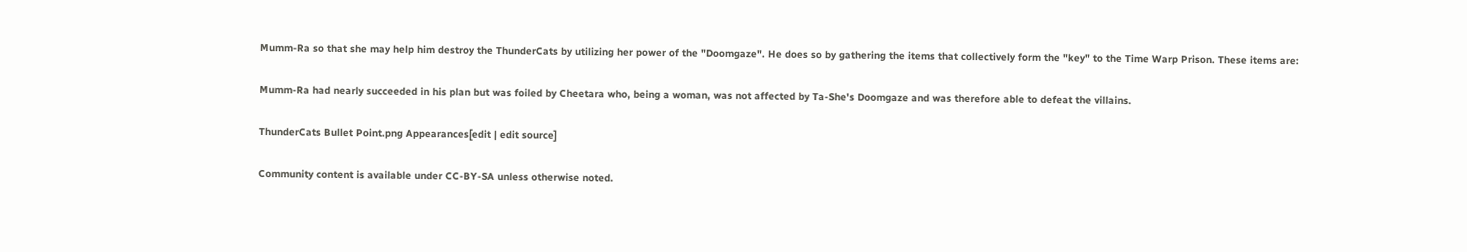Mumm-Ra so that she may help him destroy the ThunderCats by utilizing her power of the "Doomgaze". He does so by gathering the items that collectively form the "key" to the Time Warp Prison. These items are:

Mumm-Ra had nearly succeeded in his plan but was foiled by Cheetara who, being a woman, was not affected by Ta-She's Doomgaze and was therefore able to defeat the villains.

ThunderCats Bullet Point.png Appearances[edit | edit source]

Community content is available under CC-BY-SA unless otherwise noted.